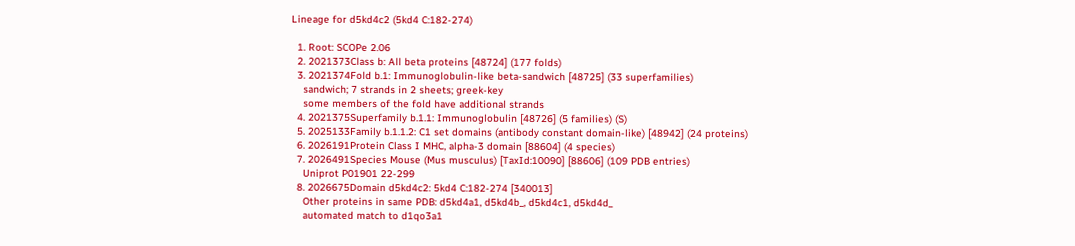Lineage for d5kd4c2 (5kd4 C:182-274)

  1. Root: SCOPe 2.06
  2. 2021373Class b: All beta proteins [48724] (177 folds)
  3. 2021374Fold b.1: Immunoglobulin-like beta-sandwich [48725] (33 superfamilies)
    sandwich; 7 strands in 2 sheets; greek-key
    some members of the fold have additional strands
  4. 2021375Superfamily b.1.1: Immunoglobulin [48726] (5 families) (S)
  5. 2025133Family b.1.1.2: C1 set domains (antibody constant domain-like) [48942] (24 proteins)
  6. 2026191Protein Class I MHC, alpha-3 domain [88604] (4 species)
  7. 2026491Species Mouse (Mus musculus) [TaxId:10090] [88606] (109 PDB entries)
    Uniprot P01901 22-299
  8. 2026675Domain d5kd4c2: 5kd4 C:182-274 [340013]
    Other proteins in same PDB: d5kd4a1, d5kd4b_, d5kd4c1, d5kd4d_
    automated match to d1qo3a1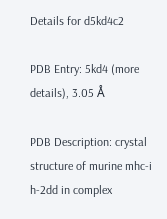Details for d5kd4c2

PDB Entry: 5kd4 (more details), 3.05 Å

PDB Description: crystal structure of murine mhc-i h-2dd in complex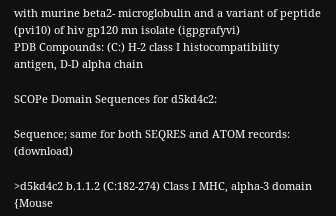with murine beta2- microglobulin and a variant of peptide (pvi10) of hiv gp120 mn isolate (igpgrafyvi)
PDB Compounds: (C:) H-2 class I histocompatibility antigen, D-D alpha chain

SCOPe Domain Sequences for d5kd4c2:

Sequence; same for both SEQRES and ATOM records: (download)

>d5kd4c2 b.1.1.2 (C:182-274) Class I MHC, alpha-3 domain {Mouse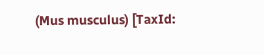(Mus musculus) [TaxId: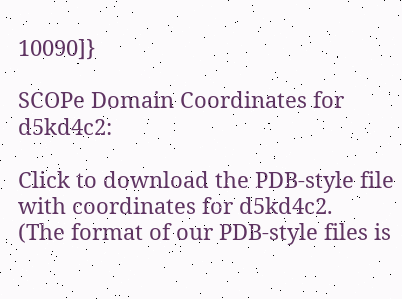10090]}

SCOPe Domain Coordinates for d5kd4c2:

Click to download the PDB-style file with coordinates for d5kd4c2.
(The format of our PDB-style files is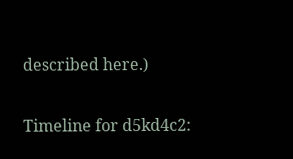described here.)

Timeline for d5kd4c2: